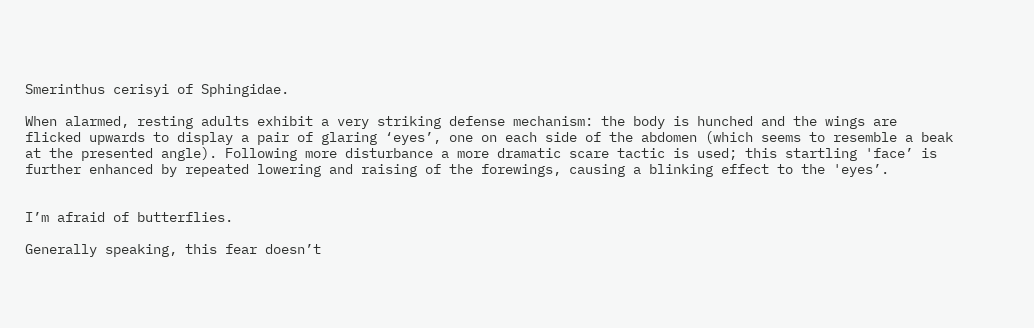Smerinthus cerisyi of Sphingidae.

When alarmed, resting adults exhibit a very striking defense mechanism: the body is hunched and the wings are flicked upwards to display a pair of glaring ‘eyes’, one on each side of the abdomen (which seems to resemble a beak at the presented angle). Following more disturbance a more dramatic scare tactic is used; this startling 'face’ is further enhanced by repeated lowering and raising of the forewings, causing a blinking effect to the 'eyes’.


I’m afraid of butterflies.

Generally speaking, this fear doesn’t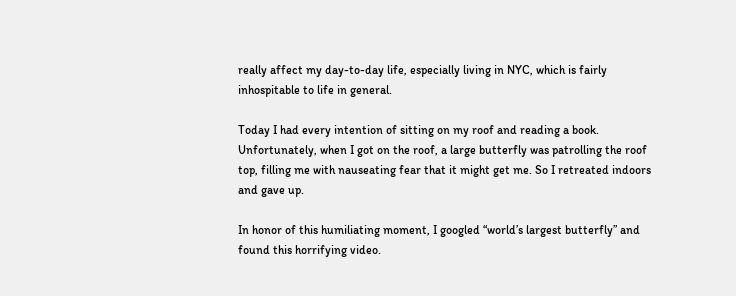really affect my day-to-day life, especially living in NYC, which is fairly inhospitable to life in general.

Today I had every intention of sitting on my roof and reading a book. Unfortunately, when I got on the roof, a large butterfly was patrolling the roof top, filling me with nauseating fear that it might get me. So I retreated indoors and gave up.

In honor of this humiliating moment, I googled “world’s largest butterfly” and found this horrifying video.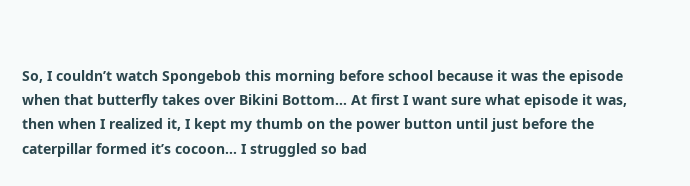So, I couldn’t watch Spongebob this morning before school because it was the episode when that butterfly takes over Bikini Bottom… At first I want sure what episode it was, then when I realized it, I kept my thumb on the power button until just before the caterpillar formed it’s cocoon… I struggled so bad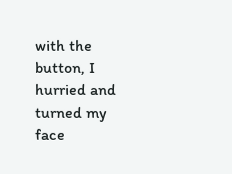with the button, I hurried and turned my face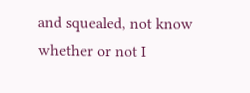and squealed, not know whether or not I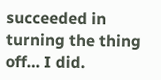succeeded in turning the thing off… I did.